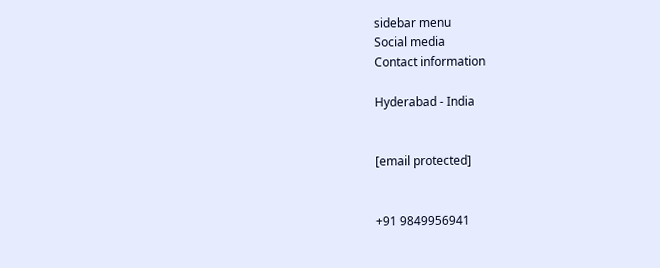sidebar menu
Social media
Contact information

Hyderabad - India


[email protected]


+91 9849956941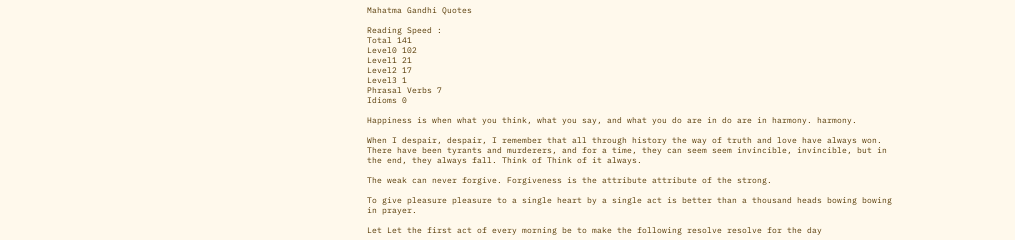Mahatma Gandhi Quotes

Reading Speed :
Total 141
Level0 102
Level1 21
Level2 17
Level3 1
Phrasal Verbs 7
Idioms 0

Happiness is when what you think, what you say, and what you do are in do are in harmony. harmony.

When I despair, despair, I remember that all through history the way of truth and love have always won. There have been tyrants and murderers, and for a time, they can seem seem invincible, invincible, but in the end, they always fall. Think of Think of it always.

The weak can never forgive. Forgiveness is the attribute attribute of the strong.

To give pleasure pleasure to a single heart by a single act is better than a thousand heads bowing bowing in prayer.

Let Let the first act of every morning be to make the following resolve resolve for the day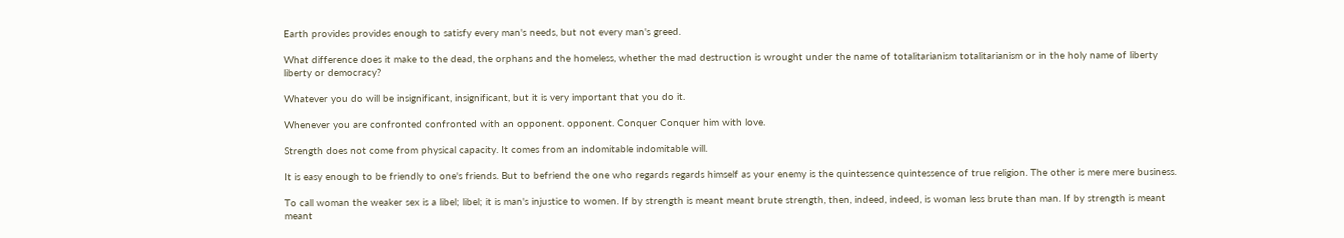Earth provides provides enough to satisfy every man's needs, but not every man's greed.

What difference does it make to the dead, the orphans and the homeless, whether the mad destruction is wrought under the name of totalitarianism totalitarianism or in the holy name of liberty liberty or democracy?

Whatever you do will be insignificant, insignificant, but it is very important that you do it.

Whenever you are confronted confronted with an opponent. opponent. Conquer Conquer him with love.

Strength does not come from physical capacity. It comes from an indomitable indomitable will.

It is easy enough to be friendly to one's friends. But to befriend the one who regards regards himself as your enemy is the quintessence quintessence of true religion. The other is mere mere business.

To call woman the weaker sex is a libel; libel; it is man's injustice to women. If by strength is meant meant brute strength, then, indeed, indeed, is woman less brute than man. If by strength is meant meant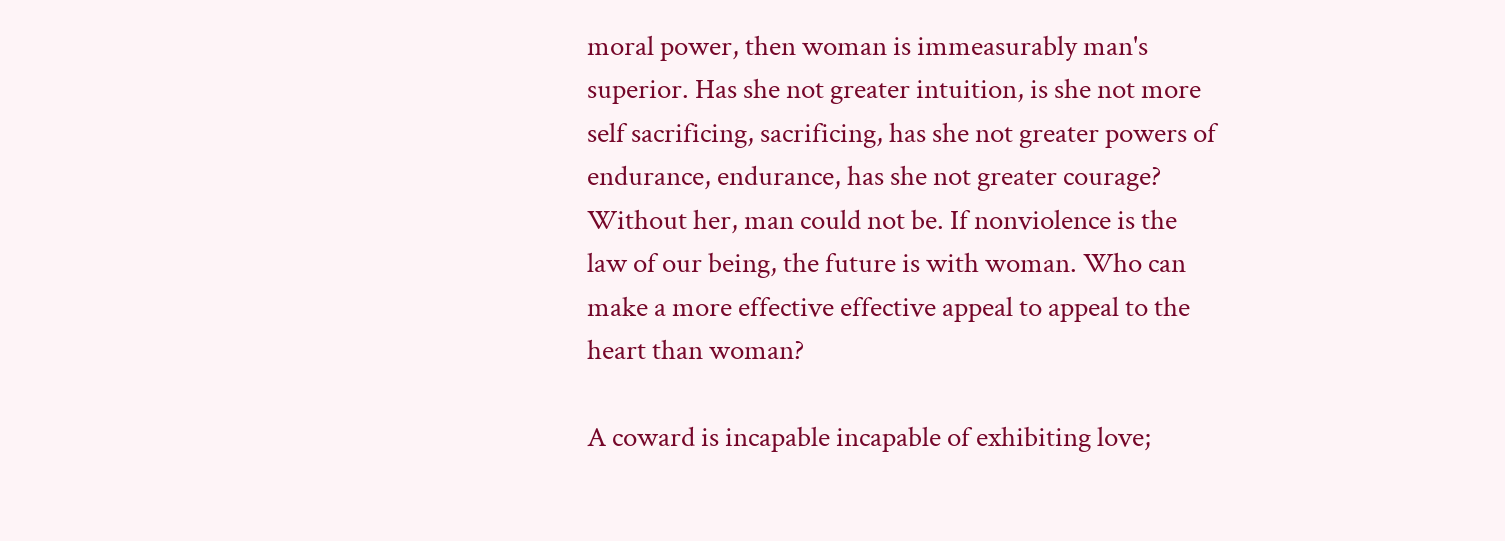moral power, then woman is immeasurably man's superior. Has she not greater intuition, is she not more self sacrificing, sacrificing, has she not greater powers of endurance, endurance, has she not greater courage? Without her, man could not be. If nonviolence is the law of our being, the future is with woman. Who can make a more effective effective appeal to appeal to the heart than woman?

A coward is incapable incapable of exhibiting love;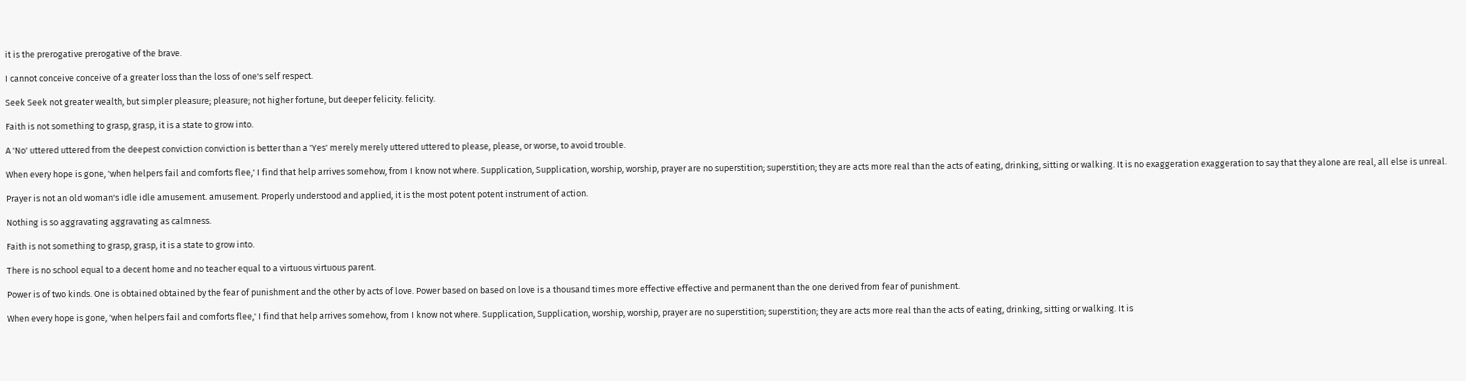it is the prerogative prerogative of the brave.

I cannot conceive conceive of a greater loss than the loss of one's self respect.

Seek Seek not greater wealth, but simpler pleasure; pleasure; not higher fortune, but deeper felicity. felicity.

Faith is not something to grasp, grasp, it is a state to grow into.

A 'No' uttered uttered from the deepest conviction conviction is better than a 'Yes' merely merely uttered uttered to please, please, or worse, to avoid trouble.

When every hope is gone, 'when helpers fail and comforts flee,' I find that help arrives somehow, from I know not where. Supplication, Supplication, worship, worship, prayer are no superstition; superstition; they are acts more real than the acts of eating, drinking, sitting or walking. It is no exaggeration exaggeration to say that they alone are real, all else is unreal.

Prayer is not an old woman's idle idle amusement. amusement. Properly understood and applied, it is the most potent potent instrument of action.

Nothing is so aggravating aggravating as calmness.

Faith is not something to grasp, grasp, it is a state to grow into.

There is no school equal to a decent home and no teacher equal to a virtuous virtuous parent.

Power is of two kinds. One is obtained obtained by the fear of punishment and the other by acts of love. Power based on based on love is a thousand times more effective effective and permanent than the one derived from fear of punishment.

When every hope is gone, 'when helpers fail and comforts flee,' I find that help arrives somehow, from I know not where. Supplication, Supplication, worship, worship, prayer are no superstition; superstition; they are acts more real than the acts of eating, drinking, sitting or walking. It is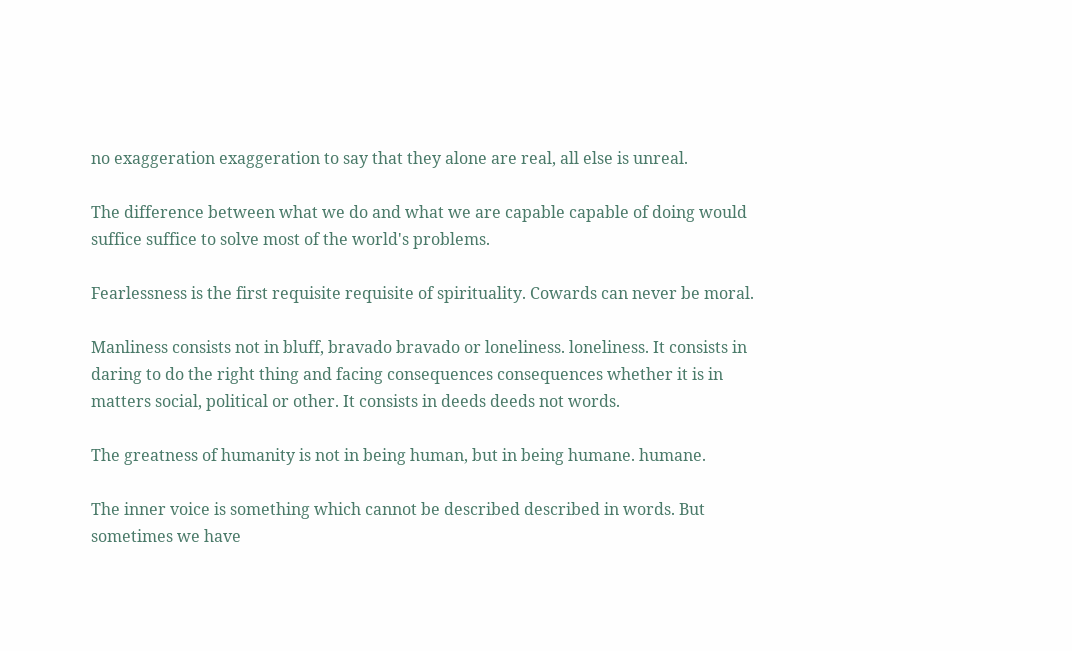no exaggeration exaggeration to say that they alone are real, all else is unreal.

The difference between what we do and what we are capable capable of doing would suffice suffice to solve most of the world's problems.

Fearlessness is the first requisite requisite of spirituality. Cowards can never be moral.

Manliness consists not in bluff, bravado bravado or loneliness. loneliness. It consists in daring to do the right thing and facing consequences consequences whether it is in matters social, political or other. It consists in deeds deeds not words.

The greatness of humanity is not in being human, but in being humane. humane.

The inner voice is something which cannot be described described in words. But sometimes we have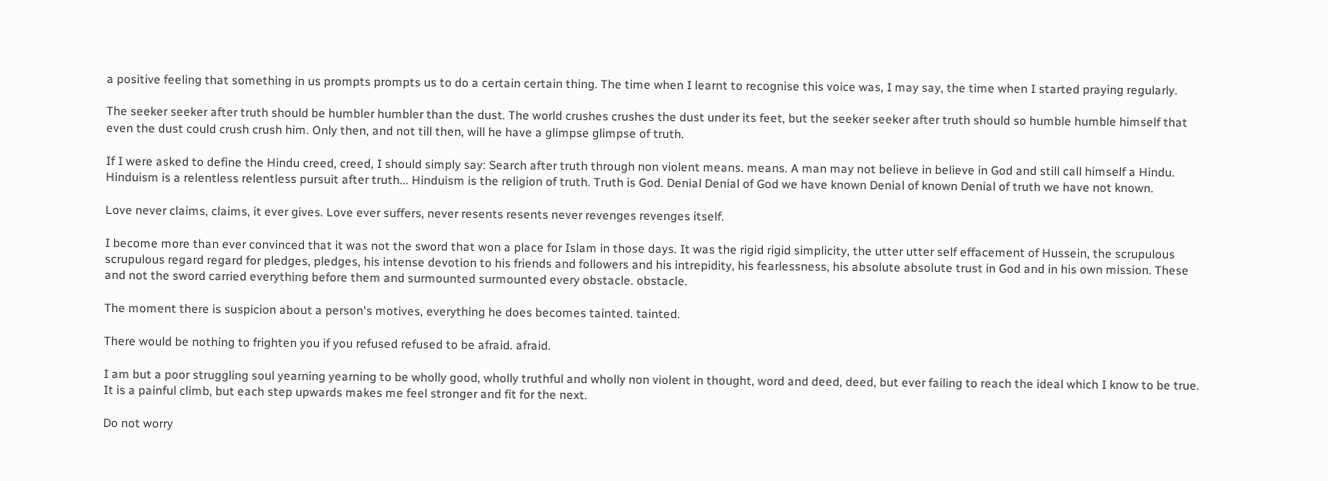a positive feeling that something in us prompts prompts us to do a certain certain thing. The time when I learnt to recognise this voice was, I may say, the time when I started praying regularly.

The seeker seeker after truth should be humbler humbler than the dust. The world crushes crushes the dust under its feet, but the seeker seeker after truth should so humble humble himself that even the dust could crush crush him. Only then, and not till then, will he have a glimpse glimpse of truth.

If I were asked to define the Hindu creed, creed, I should simply say: Search after truth through non violent means. means. A man may not believe in believe in God and still call himself a Hindu. Hinduism is a relentless relentless pursuit after truth... Hinduism is the religion of truth. Truth is God. Denial Denial of God we have known Denial of known Denial of truth we have not known.

Love never claims, claims, it ever gives. Love ever suffers, never resents resents never revenges revenges itself.

I become more than ever convinced that it was not the sword that won a place for Islam in those days. It was the rigid rigid simplicity, the utter utter self effacement of Hussein, the scrupulous scrupulous regard regard for pledges, pledges, his intense devotion to his friends and followers and his intrepidity, his fearlessness, his absolute absolute trust in God and in his own mission. These and not the sword carried everything before them and surmounted surmounted every obstacle. obstacle.

The moment there is suspicion about a person's motives, everything he does becomes tainted. tainted.

There would be nothing to frighten you if you refused refused to be afraid. afraid.

I am but a poor struggling soul yearning yearning to be wholly good, wholly truthful and wholly non violent in thought, word and deed, deed, but ever failing to reach the ideal which I know to be true. It is a painful climb, but each step upwards makes me feel stronger and fit for the next.

Do not worry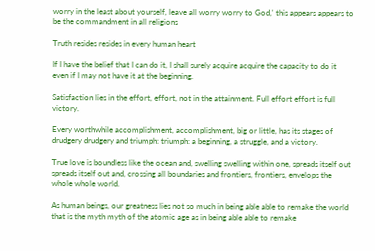worry in the least about yourself, leave all worry worry to God,' this appears appears to be the commandment in all religions

Truth resides resides in every human heart

If I have the belief that I can do it, I shall surely acquire acquire the capacity to do it even if I may not have it at the beginning.

Satisfaction lies in the effort, effort, not in the attainment. Full effort effort is full victory.

Every worthwhile accomplishment, accomplishment, big or little, has its stages of drudgery drudgery and triumph: triumph: a beginning, a struggle, and a victory.

True love is boundless like the ocean and, swelling swelling within one, spreads itself out spreads itself out and, crossing all boundaries and frontiers, frontiers, envelops the whole whole world.

As human beings, our greatness lies not so much in being able able to remake the world that is the myth myth of the atomic age as in being able able to remake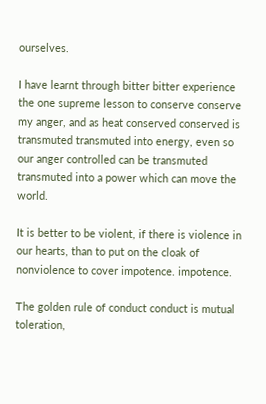ourselves.

I have learnt through bitter bitter experience the one supreme lesson to conserve conserve my anger, and as heat conserved conserved is transmuted transmuted into energy, even so our anger controlled can be transmuted transmuted into a power which can move the world.

It is better to be violent, if there is violence in our hearts, than to put on the cloak of nonviolence to cover impotence. impotence.

The golden rule of conduct conduct is mutual toleration,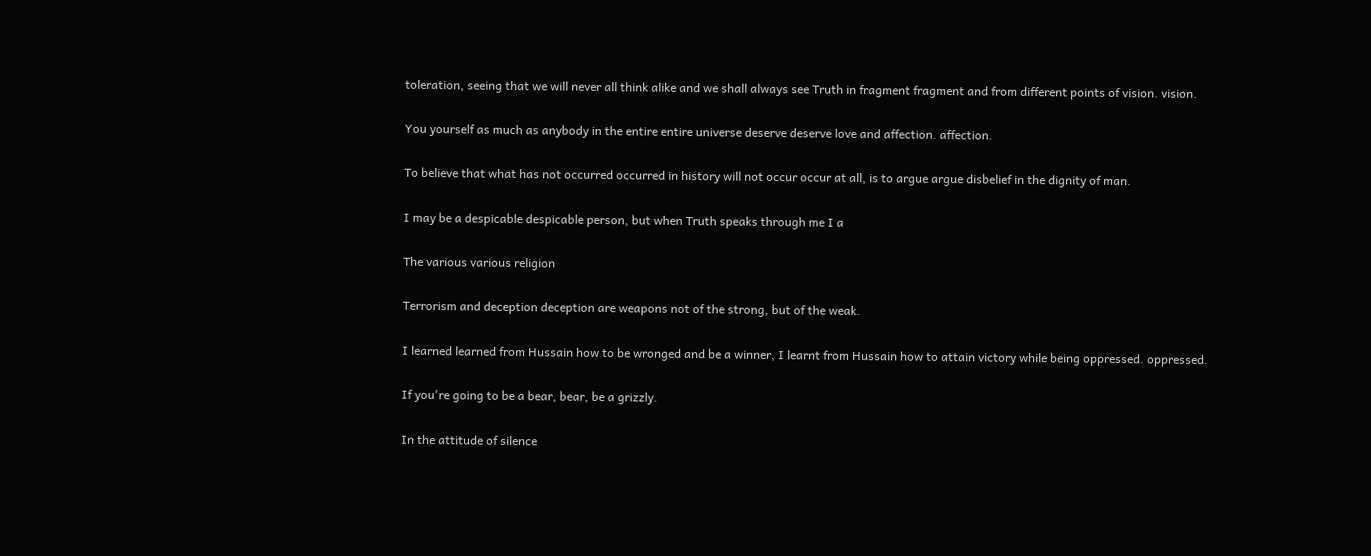toleration, seeing that we will never all think alike and we shall always see Truth in fragment fragment and from different points of vision. vision.

You yourself as much as anybody in the entire entire universe deserve deserve love and affection. affection.

To believe that what has not occurred occurred in history will not occur occur at all, is to argue argue disbelief in the dignity of man.

I may be a despicable despicable person, but when Truth speaks through me I a

The various various religion

Terrorism and deception deception are weapons not of the strong, but of the weak.

I learned learned from Hussain how to be wronged and be a winner, I learnt from Hussain how to attain victory while being oppressed. oppressed.

If you're going to be a bear, bear, be a grizzly.

In the attitude of silence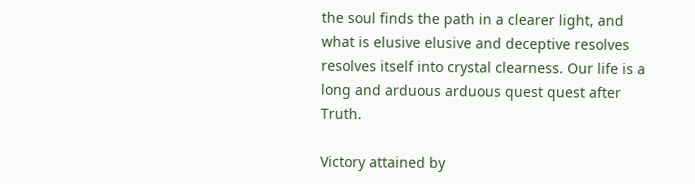the soul finds the path in a clearer light, and what is elusive elusive and deceptive resolves resolves itself into crystal clearness. Our life is a long and arduous arduous quest quest after Truth.

Victory attained by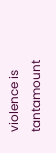violence is tantamount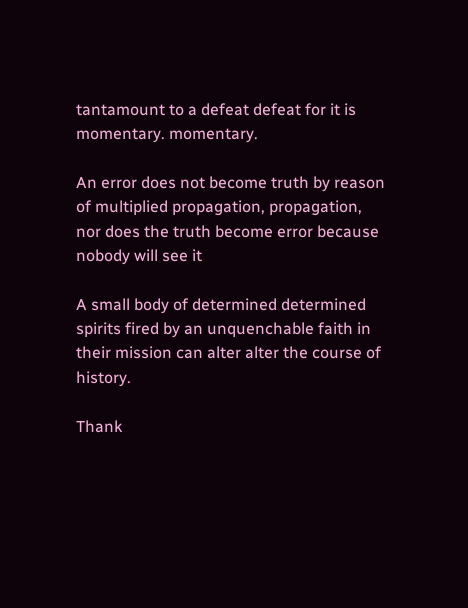tantamount to a defeat defeat for it is momentary. momentary.

An error does not become truth by reason of multiplied propagation, propagation, nor does the truth become error because nobody will see it

A small body of determined determined spirits fired by an unquenchable faith in their mission can alter alter the course of history.

Thank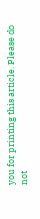you for printing this article. Please do not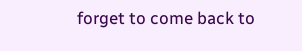forget to come back to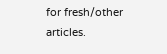for fresh/other articles.